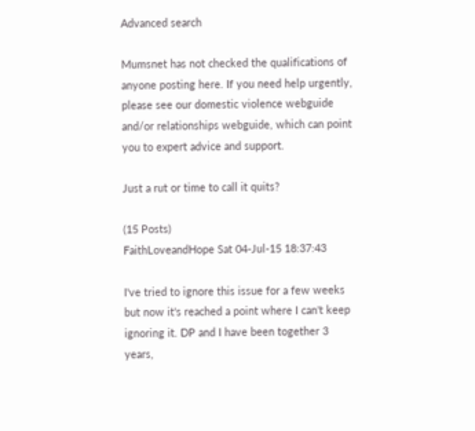Advanced search

Mumsnet has not checked the qualifications of anyone posting here. If you need help urgently, please see our domestic violence webguide and/or relationships webguide, which can point you to expert advice and support.

Just a rut or time to call it quits?

(15 Posts)
FaithLoveandHope Sat 04-Jul-15 18:37:43

I've tried to ignore this issue for a few weeks but now it's reached a point where I can't keep ignoring it. DP and I have been together 3 years,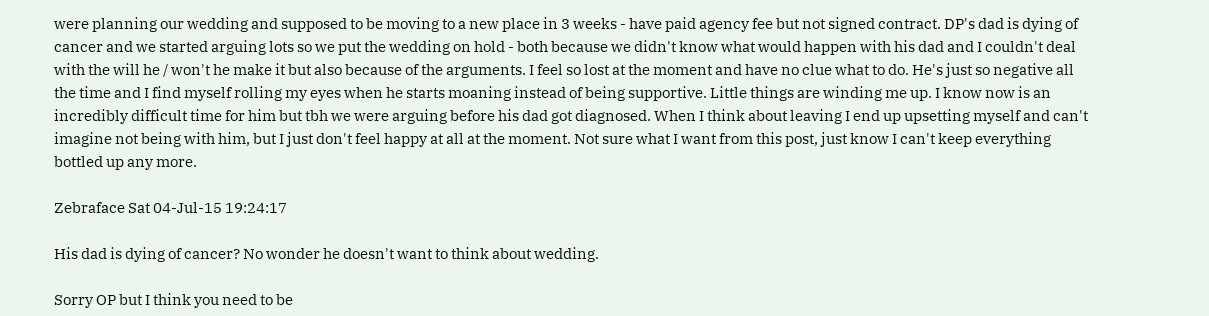were planning our wedding and supposed to be moving to a new place in 3 weeks - have paid agency fee but not signed contract. DP's dad is dying of cancer and we started arguing lots so we put the wedding on hold - both because we didn't know what would happen with his dad and I couldn't deal with the will he / won't he make it but also because of the arguments. I feel so lost at the moment and have no clue what to do. He's just so negative all the time and I find myself rolling my eyes when he starts moaning instead of being supportive. Little things are winding me up. I know now is an incredibly difficult time for him but tbh we were arguing before his dad got diagnosed. When I think about leaving I end up upsetting myself and can't imagine not being with him, but I just don't feel happy at all at the moment. Not sure what I want from this post, just know I can't keep everything bottled up any more.

Zebraface Sat 04-Jul-15 19:24:17

His dad is dying of cancer? No wonder he doesn't want to think about wedding.

Sorry OP but I think you need to be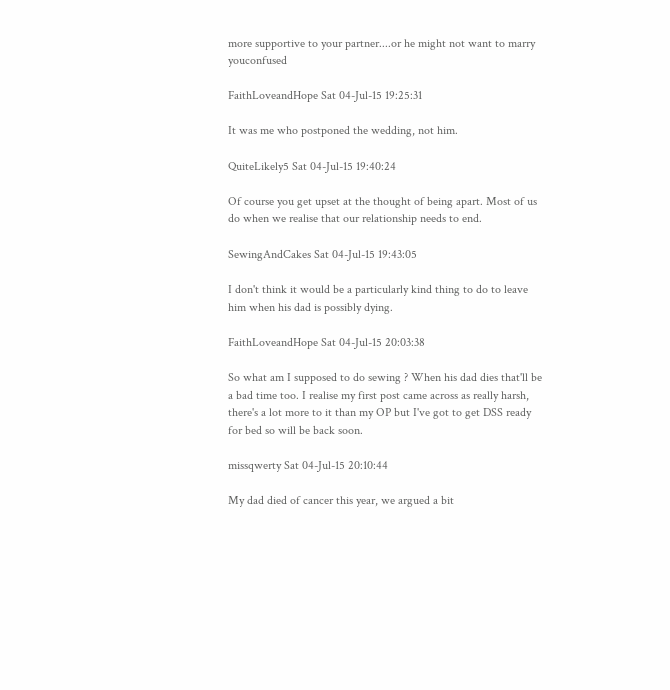more supportive to your partner....or he might not want to marry youconfused

FaithLoveandHope Sat 04-Jul-15 19:25:31

It was me who postponed the wedding, not him.

QuiteLikely5 Sat 04-Jul-15 19:40:24

Of course you get upset at the thought of being apart. Most of us do when we realise that our relationship needs to end.

SewingAndCakes Sat 04-Jul-15 19:43:05

I don't think it would be a particularly kind thing to do to leave him when his dad is possibly dying.

FaithLoveandHope Sat 04-Jul-15 20:03:38

So what am I supposed to do sewing ? When his dad dies that'll be a bad time too. I realise my first post came across as really harsh, there's a lot more to it than my OP but I've got to get DSS ready for bed so will be back soon.

missqwerty Sat 04-Jul-15 20:10:44

My dad died of cancer this year, we argued a bit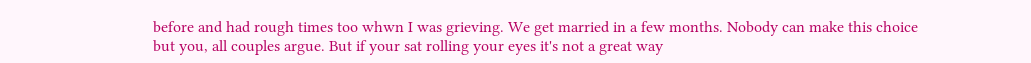before and had rough times too whwn I was grieving. We get married in a few months. Nobody can make this choice but you, all couples argue. But if your sat rolling your eyes it's not a great way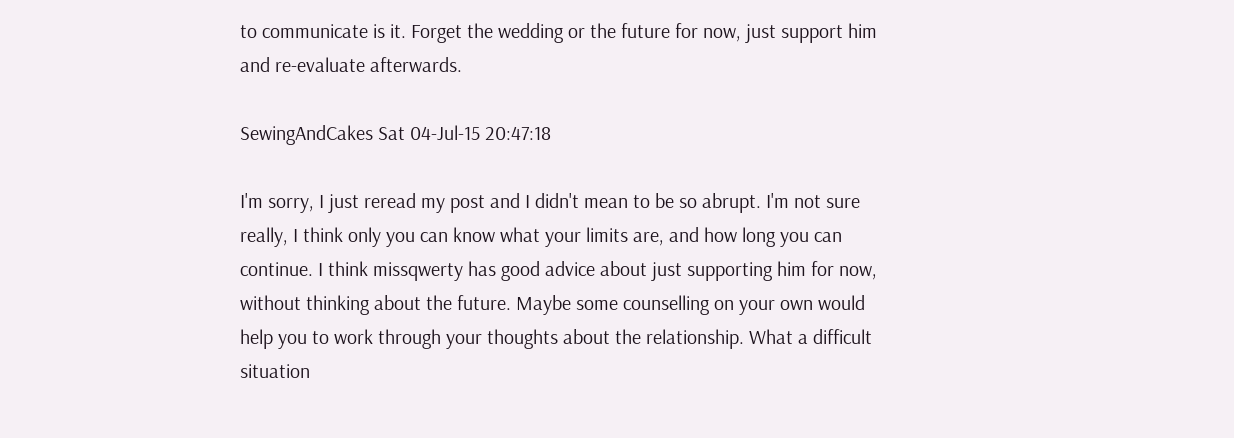to communicate is it. Forget the wedding or the future for now, just support him and re-evaluate afterwards.

SewingAndCakes Sat 04-Jul-15 20:47:18

I'm sorry, I just reread my post and I didn't mean to be so abrupt. I'm not sure really, I think only you can know what your limits are, and how long you can continue. I think missqwerty has good advice about just supporting him for now, without thinking about the future. Maybe some counselling on your own would help you to work through your thoughts about the relationship. What a difficult situation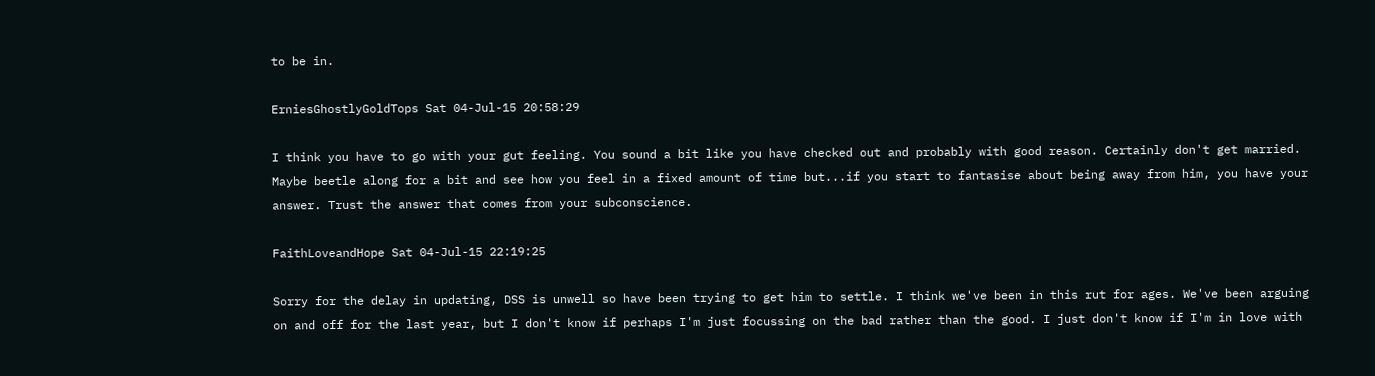to be in.

ErniesGhostlyGoldTops Sat 04-Jul-15 20:58:29

I think you have to go with your gut feeling. You sound a bit like you have checked out and probably with good reason. Certainly don't get married. Maybe beetle along for a bit and see how you feel in a fixed amount of time but...if you start to fantasise about being away from him, you have your answer. Trust the answer that comes from your subconscience.

FaithLoveandHope Sat 04-Jul-15 22:19:25

Sorry for the delay in updating, DSS is unwell so have been trying to get him to settle. I think we've been in this rut for ages. We've been arguing on and off for the last year, but I don't know if perhaps I'm just focussing on the bad rather than the good. I just don't know if I'm in love with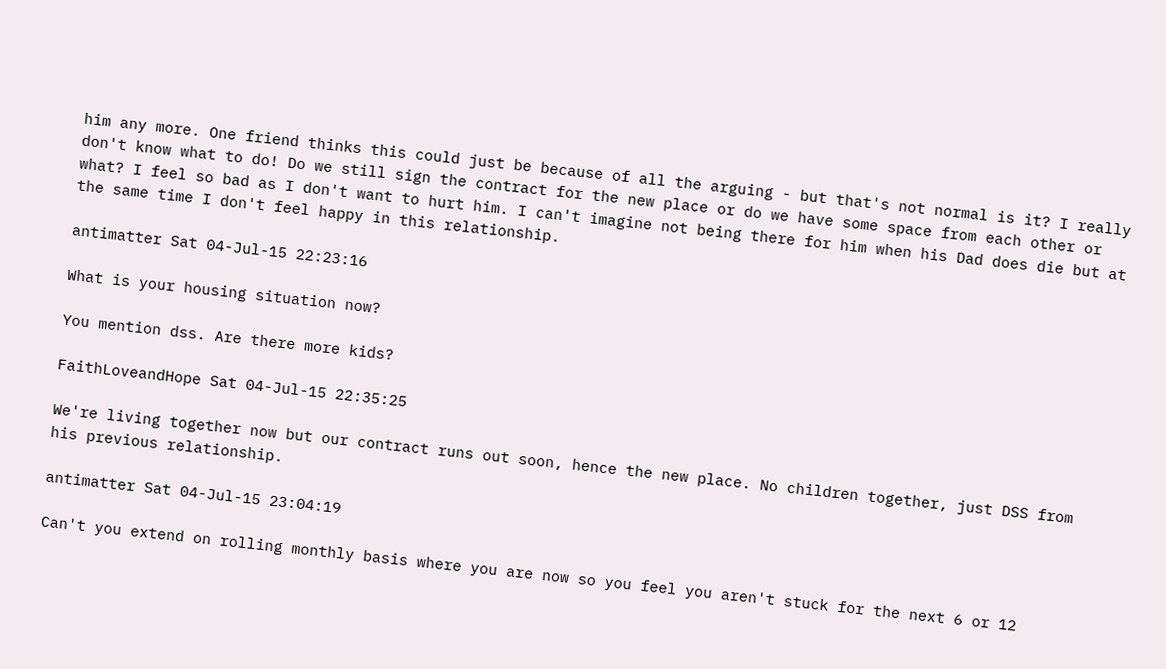him any more. One friend thinks this could just be because of all the arguing - but that's not normal is it? I really don't know what to do! Do we still sign the contract for the new place or do we have some space from each other or what? I feel so bad as I don't want to hurt him. I can't imagine not being there for him when his Dad does die but at the same time I don't feel happy in this relationship.

antimatter Sat 04-Jul-15 22:23:16

What is your housing situation now?

You mention dss. Are there more kids?

FaithLoveandHope Sat 04-Jul-15 22:35:25

We're living together now but our contract runs out soon, hence the new place. No children together, just DSS from his previous relationship.

antimatter Sat 04-Jul-15 23:04:19

Can't you extend on rolling monthly basis where you are now so you feel you aren't stuck for the next 6 or 12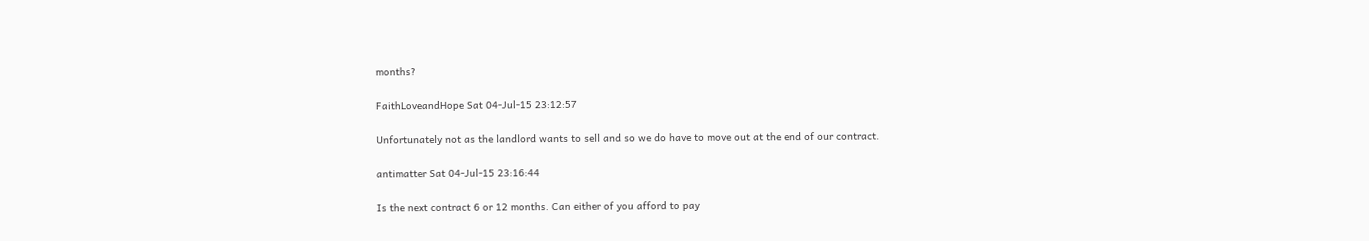months?

FaithLoveandHope Sat 04-Jul-15 23:12:57

Unfortunately not as the landlord wants to sell and so we do have to move out at the end of our contract.

antimatter Sat 04-Jul-15 23:16:44

Is the next contract 6 or 12 months. Can either of you afford to pay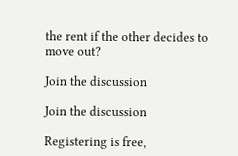the rent if the other decides to move out?

Join the discussion

Join the discussion

Registering is free,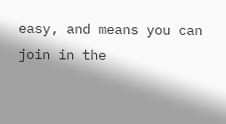easy, and means you can join in the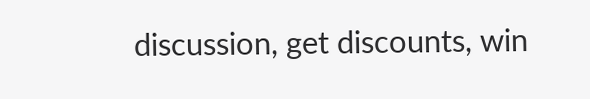discussion, get discounts, win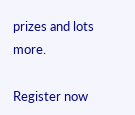prizes and lots more.

Register now